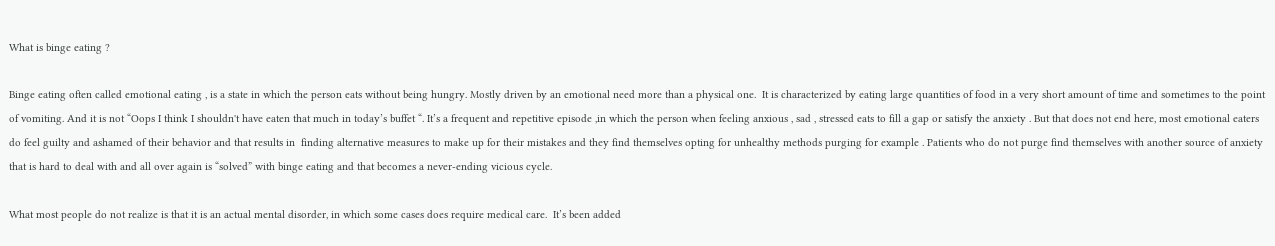What is binge eating ?

Binge eating often called emotional eating , is a state in which the person eats without being hungry. Mostly driven by an emotional need more than a physical one.  It is characterized by eating large quantities of food in a very short amount of time and sometimes to the point of vomiting. And it is not “Oops I think I shouldn't have eaten that much in today’s buffet “. It’s a frequent and repetitive episode ,in which the person when feeling anxious , sad , stressed eats to fill a gap or satisfy the anxiety . But that does not end here, most emotional eaters do feel guilty and ashamed of their behavior and that results in  finding alternative measures to make up for their mistakes and they find themselves opting for unhealthy methods purging for example . Patients who do not purge find themselves with another source of anxiety that is hard to deal with and all over again is “solved” with binge eating and that becomes a never-ending vicious cycle.

What most people do not realize is that it is an actual mental disorder, in which some cases does require medical care.  It’s been added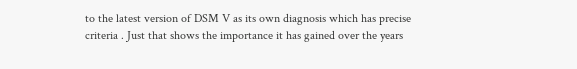to the latest version of DSM V as its own diagnosis which has precise criteria . Just that shows the importance it has gained over the years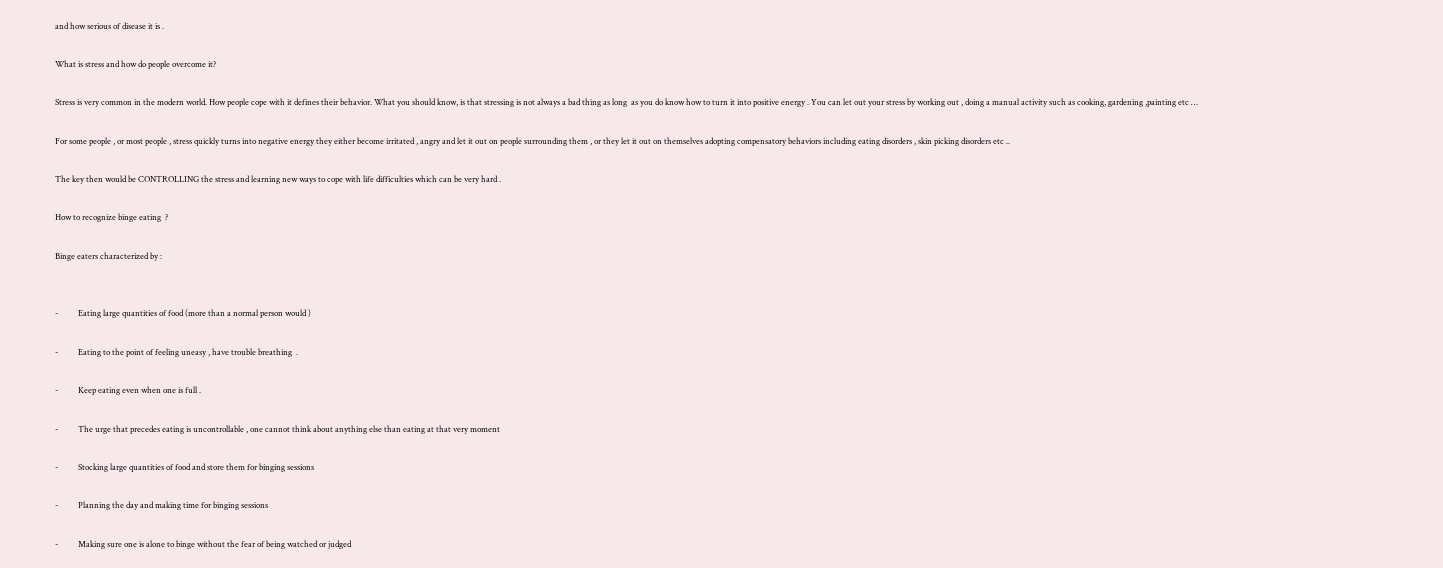and how serious of disease it is .

What is stress and how do people overcome it?

Stress is very common in the modern world. How people cope with it defines their behavior. What you should know, is that stressing is not always a bad thing as long  as you do know how to turn it into positive energy . You can let out your stress by working out , doing a manual activity such as cooking, gardening ,painting etc …

For some people , or most people , stress quickly turns into negative energy they either become irritated , angry and let it out on people surrounding them , or they let it out on themselves adopting compensatory behaviors including eating disorders , skin picking disorders etc ..

The key then would be CONTROLLING the stress and learning new ways to cope with life difficulties which can be very hard .

How to recognize binge eating  ?

Binge eaters characterized by :


-          Eating large quantities of food (more than a normal person would )

-          Eating to the point of feeling uneasy , have trouble breathing  .

-          Keep eating even when one is full .

-          The urge that precedes eating is uncontrollable , one cannot think about anything else than eating at that very moment

-          Stocking large quantities of food and store them for binging sessions

-          Planning the day and making time for binging sessions

-          Making sure one is alone to binge without the fear of being watched or judged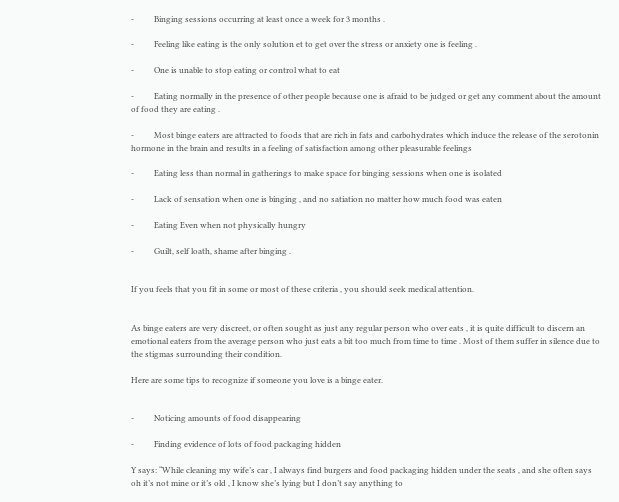-          Binging sessions occurring at least once a week for 3 months .

-          Feeling like eating is the only solution et to get over the stress or anxiety one is feeling .

-          One is unable to stop eating or control what to eat

-          Eating normally in the presence of other people because one is afraid to be judged or get any comment about the amount of food they are eating .

-          Most binge eaters are attracted to foods that are rich in fats and carbohydrates which induce the release of the serotonin hormone in the brain and results in a feeling of satisfaction among other pleasurable feelings

-          Eating less than normal in gatherings to make space for binging sessions when one is isolated

-          Lack of sensation when one is binging , and no satiation no matter how much food was eaten

-          Eating Even when not physically hungry

-          Guilt, self loath, shame after binging .


If you feels that you fit in some or most of these criteria , you should seek medical attention.


As binge eaters are very discreet, or often sought as just any regular person who over eats , it is quite difficult to discern an emotional eaters from the average person who just eats a bit too much from time to time . Most of them suffer in silence due to the stigmas surrounding their condition.

Here are some tips to recognize if someone you love is a binge eater.


-          Noticing amounts of food disappearing

-          Finding evidence of lots of food packaging hidden

Y says: “While cleaning my wife’s car , I always find burgers and food packaging hidden under the seats , and she often says oh it’s not mine or it’s old , I know she’s lying but I don’t say anything to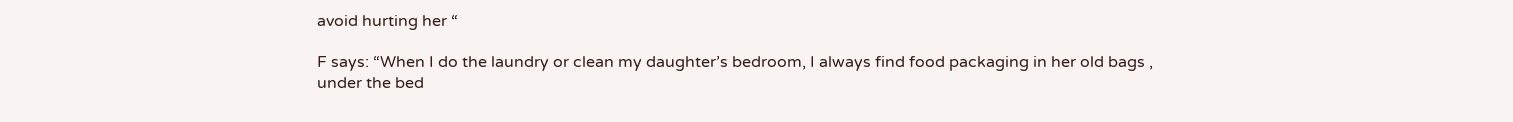avoid hurting her “

F says: “When I do the laundry or clean my daughter’s bedroom, I always find food packaging in her old bags , under the bed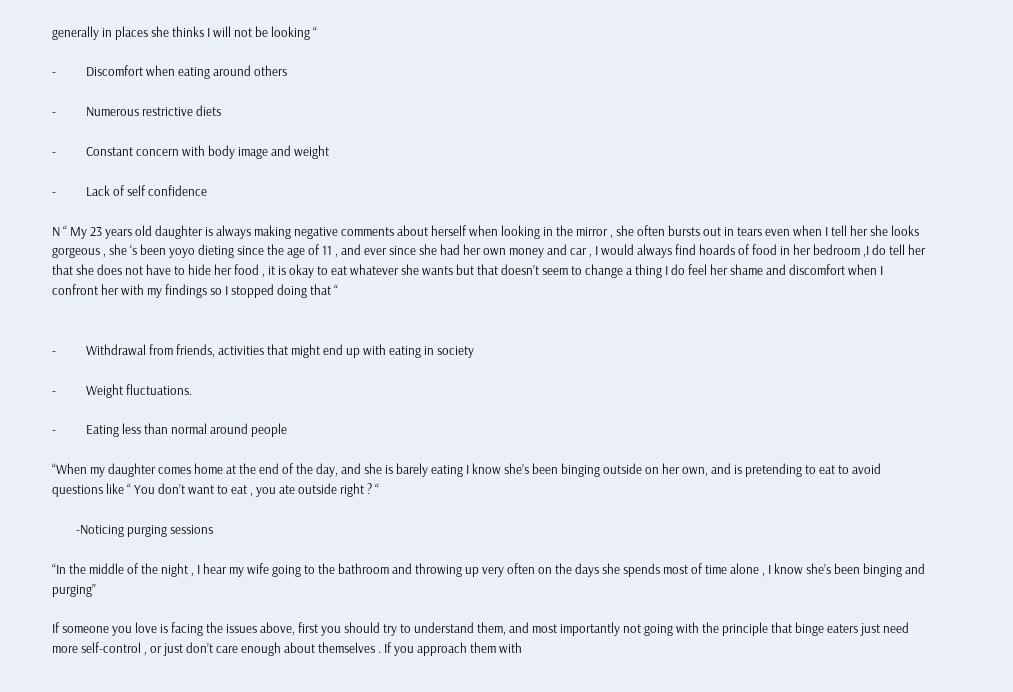generally in places she thinks I will not be looking “

-          Discomfort when eating around others

-          Numerous restrictive diets

-          Constant concern with body image and weight

-          Lack of self confidence

N “ My 23 years old daughter is always making negative comments about herself when looking in the mirror , she often bursts out in tears even when I tell her she looks gorgeous , she ‘s been yoyo dieting since the age of 11 , and ever since she had her own money and car , I would always find hoards of food in her bedroom ,I do tell her that she does not have to hide her food , it is okay to eat whatever she wants but that doesn’t seem to change a thing I do feel her shame and discomfort when I confront her with my findings so I stopped doing that “


-          Withdrawal from friends, activities that might end up with eating in society

-          Weight fluctuations.

-          Eating less than normal around people

“When my daughter comes home at the end of the day, and she is barely eating I know she’s been binging outside on her own, and is pretending to eat to avoid questions like “ You don’t want to eat , you ate outside right ? “

        -Noticing purging sessions

“In the middle of the night , I hear my wife going to the bathroom and throwing up very often on the days she spends most of time alone , I know she’s been binging and purging”

If someone you love is facing the issues above, first you should try to understand them, and most importantly not going with the principle that binge eaters just need more self-control , or just don’t care enough about themselves . If you approach them with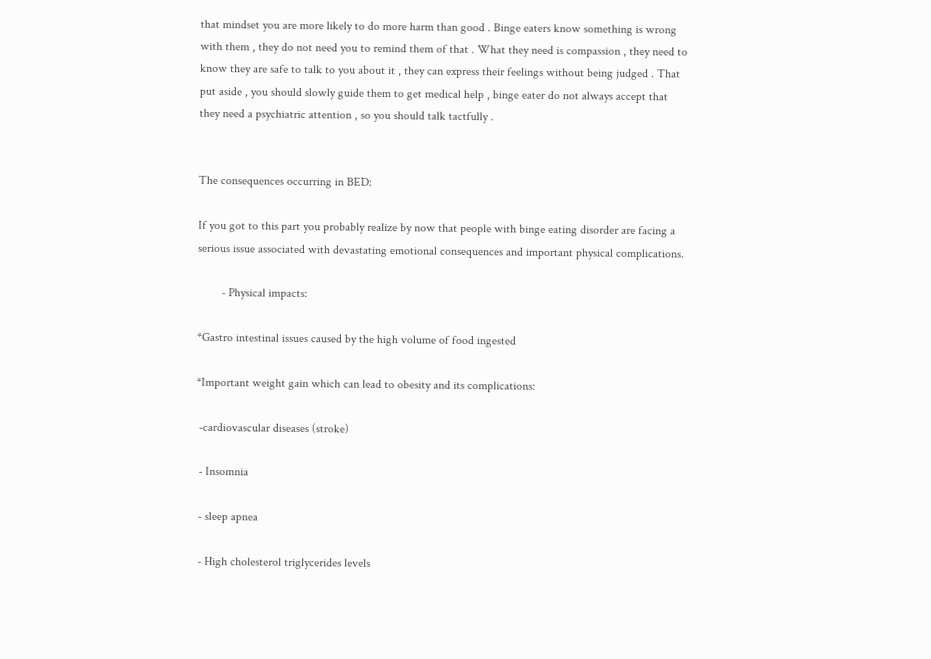that mindset you are more likely to do more harm than good . Binge eaters know something is wrong with them , they do not need you to remind them of that . What they need is compassion , they need to know they are safe to talk to you about it , they can express their feelings without being judged . That put aside , you should slowly guide them to get medical help , binge eater do not always accept that they need a psychiatric attention , so you should talk tactfully .


The consequences occurring in BED:

If you got to this part you probably realize by now that people with binge eating disorder are facing a serious issue associated with devastating emotional consequences and important physical complications.

        - Physical impacts:

*Gastro intestinal issues caused by the high volume of food ingested

*Important weight gain which can lead to obesity and its complications:

 -cardiovascular diseases (stroke)

 - Insomnia

 - sleep apnea

 - High cholesterol triglycerides levels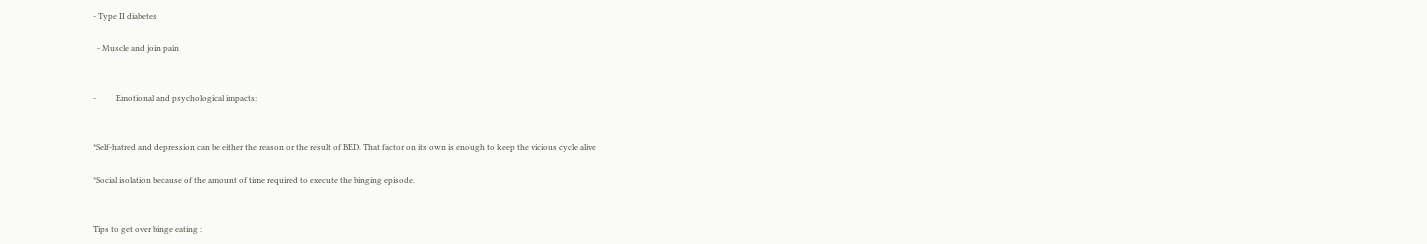- Type II diabetes

  - Muscle and join pain


-          Emotional and psychological impacts:


*Self-hatred and depression can be either the reason or the result of BED. That factor on its own is enough to keep the vicious cycle alive

*Social isolation because of the amount of time required to execute the binging episode.


Tips to get over binge eating :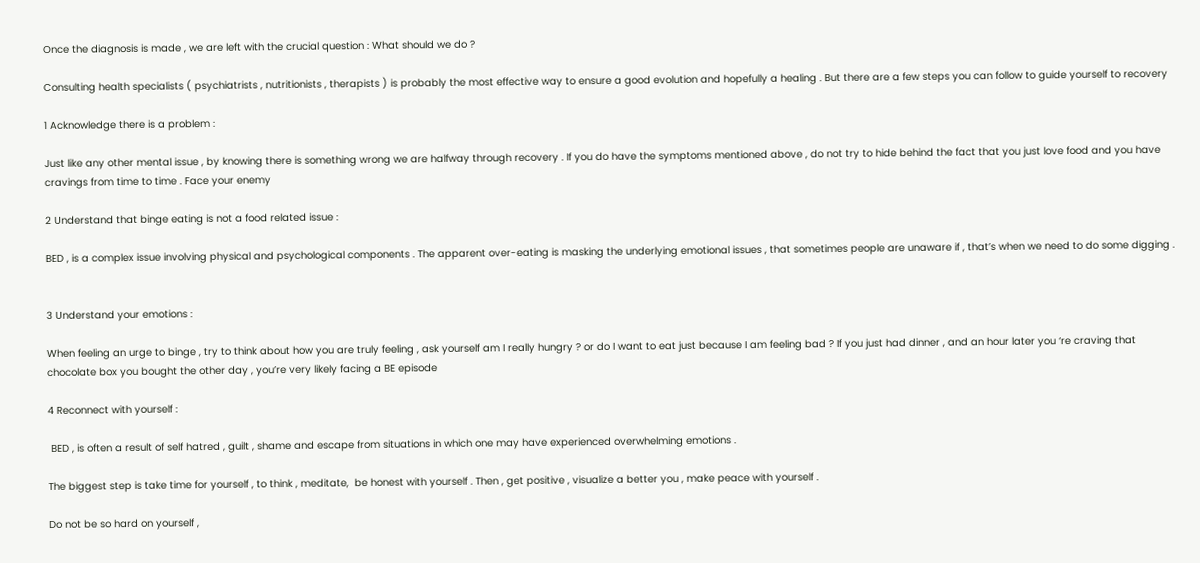Once the diagnosis is made , we are left with the crucial question : What should we do ?

Consulting health specialists ( psychiatrists , nutritionists , therapists ) is probably the most effective way to ensure a good evolution and hopefully a healing . But there are a few steps you can follow to guide yourself to recovery

1 Acknowledge there is a problem :

Just like any other mental issue , by knowing there is something wrong we are halfway through recovery . If you do have the symptoms mentioned above , do not try to hide behind the fact that you just love food and you have cravings from time to time . Face your enemy

2 Understand that binge eating is not a food related issue :

BED , is a complex issue involving physical and psychological components . The apparent over-eating is masking the underlying emotional issues , that sometimes people are unaware if , that’s when we need to do some digging .


3 Understand your emotions :

When feeling an urge to binge , try to think about how you are truly feeling , ask yourself am I really hungry ? or do I want to eat just because I am feeling bad ? If you just had dinner , and an hour later you ‘re craving that chocolate box you bought the other day , you’re very likely facing a BE episode

4 Reconnect with yourself :

 BED , is often a result of self hatred , guilt , shame and escape from situations in which one may have experienced overwhelming emotions .

The biggest step is take time for yourself , to think , meditate,  be honest with yourself . Then , get positive , visualize a better you , make peace with yourself .

Do not be so hard on yourself ,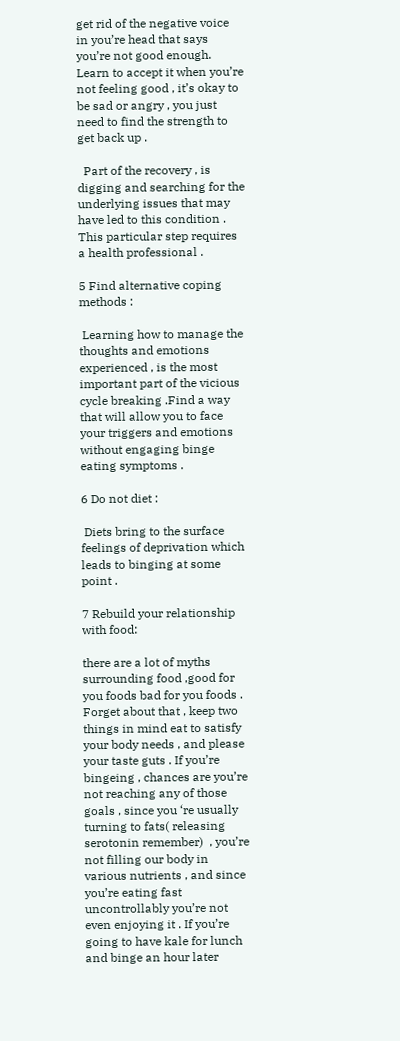get rid of the negative voice in you’re head that says you’re not good enough. Learn to accept it when you’re not feeling good , it’s okay to be sad or angry , you just need to find the strength to get back up .

  Part of the recovery , is digging and searching for the underlying issues that may have led to this condition . This particular step requires a health professional .

5 Find alternative coping methods :

 Learning how to manage the thoughts and emotions experienced , is the most important part of the vicious cycle breaking .Find a way that will allow you to face your triggers and emotions without engaging binge eating symptoms .

6 Do not diet :

 Diets bring to the surface feelings of deprivation which leads to binging at some point .

7 Rebuild your relationship with food:

there are a lot of myths surrounding food ,good for you foods bad for you foods . Forget about that , keep two things in mind eat to satisfy your body needs , and please your taste guts . If you’re bingeing , chances are you’re not reaching any of those goals , since you ‘re usually turning to fats( releasing serotonin remember)  , you’re not filling our body in various nutrients , and since you’re eating fast uncontrollably you’re not even enjoying it . If you’re going to have kale for lunch and binge an hour later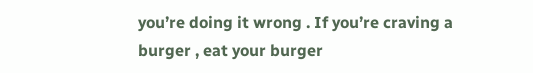you’re doing it wrong . If you’re craving a burger , eat your burger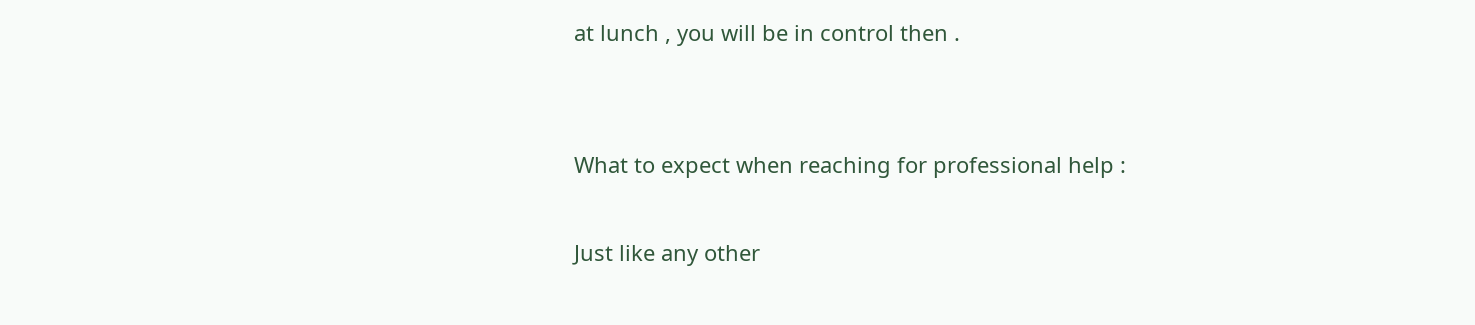at lunch , you will be in control then .


What to expect when reaching for professional help :

Just like any other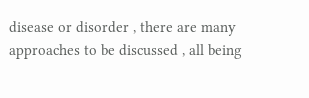disease or disorder , there are many approaches to be discussed , all being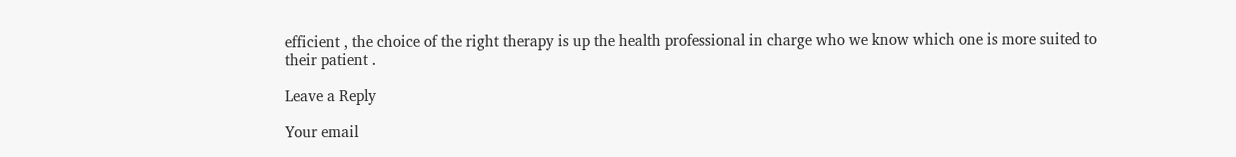efficient , the choice of the right therapy is up the health professional in charge who we know which one is more suited to their patient .

Leave a Reply

Your email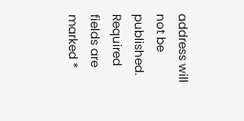address will not be published. Required fields are marked *